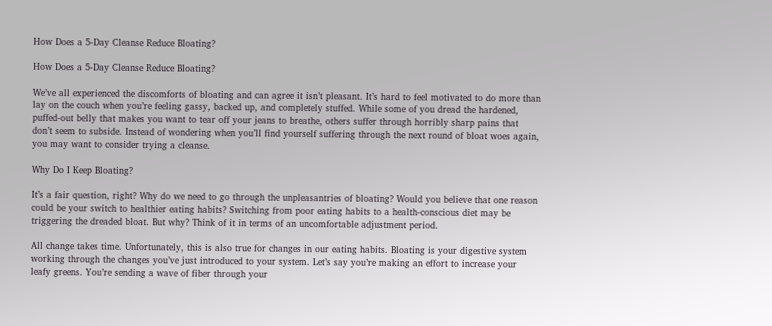How Does a 5-Day Cleanse Reduce Bloating?

How Does a 5-Day Cleanse Reduce Bloating?

We’ve all experienced the discomforts of bloating and can agree it isn’t pleasant. It’s hard to feel motivated to do more than lay on the couch when you’re feeling gassy, backed up, and completely stuffed. While some of you dread the hardened, puffed-out belly that makes you want to tear off your jeans to breathe, others suffer through horribly sharp pains that don’t seem to subside. Instead of wondering when you’ll find yourself suffering through the next round of bloat woes again, you may want to consider trying a cleanse.

Why Do I Keep Bloating?

It’s a fair question, right? Why do we need to go through the unpleasantries of bloating? Would you believe that one reason could be your switch to healthier eating habits? Switching from poor eating habits to a health-conscious diet may be triggering the dreaded bloat. But why? Think of it in terms of an uncomfortable adjustment period.

All change takes time. Unfortunately, this is also true for changes in our eating habits. Bloating is your digestive system working through the changes you’ve just introduced to your system. Let’s say you’re making an effort to increase your leafy greens. You’re sending a wave of fiber through your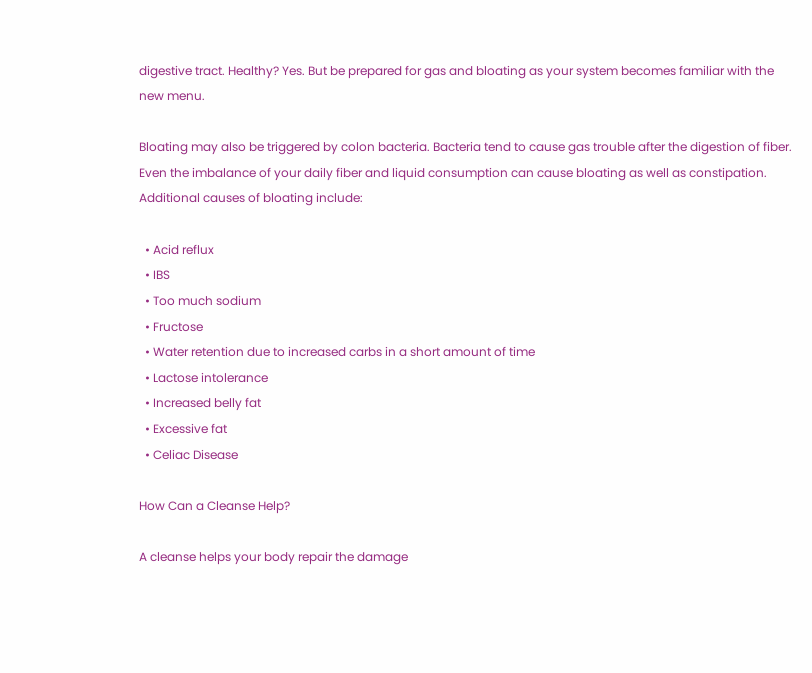digestive tract. Healthy? Yes. But be prepared for gas and bloating as your system becomes familiar with the new menu.

Bloating may also be triggered by colon bacteria. Bacteria tend to cause gas trouble after the digestion of fiber. Even the imbalance of your daily fiber and liquid consumption can cause bloating as well as constipation. Additional causes of bloating include:

  • Acid reflux
  • IBS
  • Too much sodium
  • Fructose
  • Water retention due to increased carbs in a short amount of time
  • Lactose intolerance
  • Increased belly fat
  • Excessive fat
  • Celiac Disease

How Can a Cleanse Help?

A cleanse helps your body repair the damage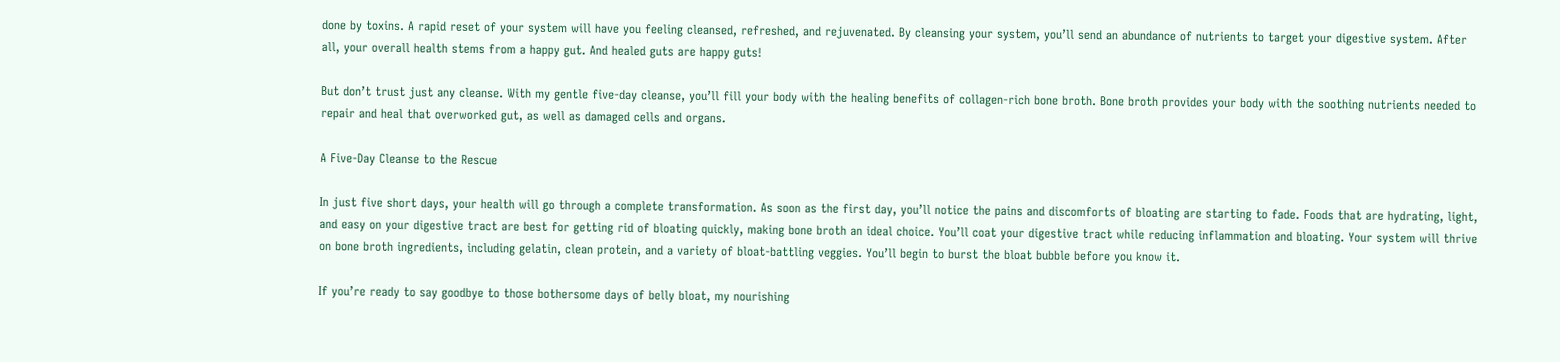done by toxins. A rapid reset of your system will have you feeling cleansed, refreshed, and rejuvenated. By cleansing your system, you’ll send an abundance of nutrients to target your digestive system. After all, your overall health stems from a happy gut. And healed guts are happy guts!

But don’t trust just any cleanse. With my gentle five-day cleanse, you’ll fill your body with the healing benefits of collagen-rich bone broth. Bone broth provides your body with the soothing nutrients needed to repair and heal that overworked gut, as well as damaged cells and organs.

A Five-Day Cleanse to the Rescue

In just five short days, your health will go through a complete transformation. As soon as the first day, you’ll notice the pains and discomforts of bloating are starting to fade. Foods that are hydrating, light, and easy on your digestive tract are best for getting rid of bloating quickly, making bone broth an ideal choice. You’ll coat your digestive tract while reducing inflammation and bloating. Your system will thrive on bone broth ingredients, including gelatin, clean protein, and a variety of bloat-battling veggies. You’ll begin to burst the bloat bubble before you know it.

If you’re ready to say goodbye to those bothersome days of belly bloat, my nourishing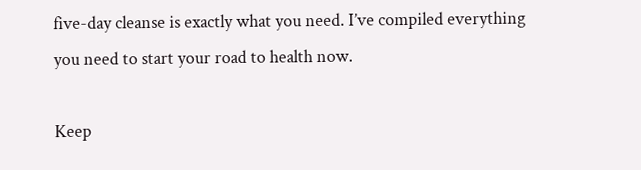five-day cleanse is exactly what you need. I’ve compiled everything you need to start your road to health now.

Keep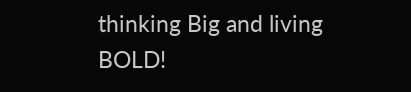thinking Big and living BOLD!